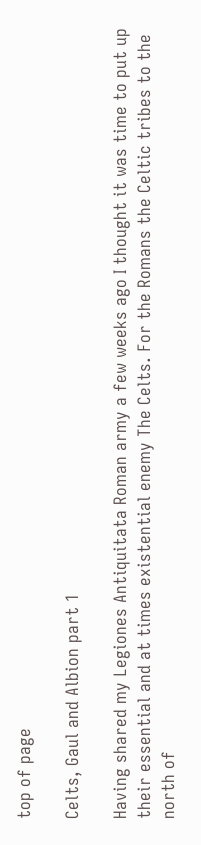top of page

Celts, Gaul and Albion part 1

Having shared my Legiones Antiquitata Roman army a few weeks ago I thought it was time to put up their essential and at times existential enemy The Celts. For the Romans the Celtic tribes to the north of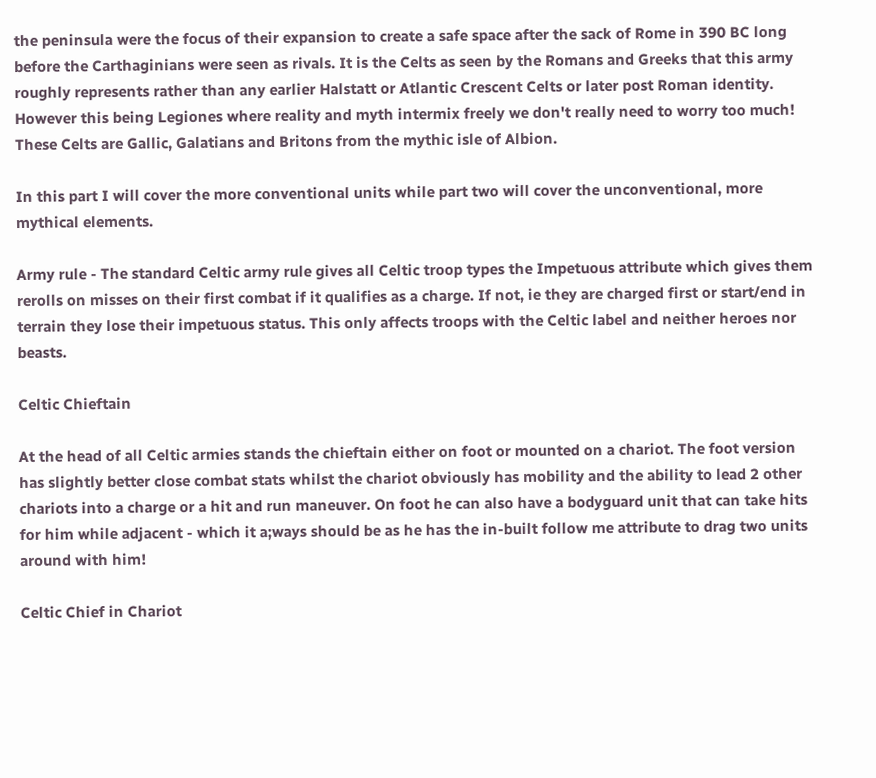the peninsula were the focus of their expansion to create a safe space after the sack of Rome in 390 BC long before the Carthaginians were seen as rivals. It is the Celts as seen by the Romans and Greeks that this army roughly represents rather than any earlier Halstatt or Atlantic Crescent Celts or later post Roman identity. However this being Legiones where reality and myth intermix freely we don't really need to worry too much! These Celts are Gallic, Galatians and Britons from the mythic isle of Albion.

In this part I will cover the more conventional units while part two will cover the unconventional, more mythical elements.

Army rule - The standard Celtic army rule gives all Celtic troop types the Impetuous attribute which gives them rerolls on misses on their first combat if it qualifies as a charge. If not, ie they are charged first or start/end in terrain they lose their impetuous status. This only affects troops with the Celtic label and neither heroes nor beasts.

Celtic Chieftain

At the head of all Celtic armies stands the chieftain either on foot or mounted on a chariot. The foot version has slightly better close combat stats whilst the chariot obviously has mobility and the ability to lead 2 other chariots into a charge or a hit and run maneuver. On foot he can also have a bodyguard unit that can take hits for him while adjacent - which it a;ways should be as he has the in-built follow me attribute to drag two units around with him!

Celtic Chief in Chariot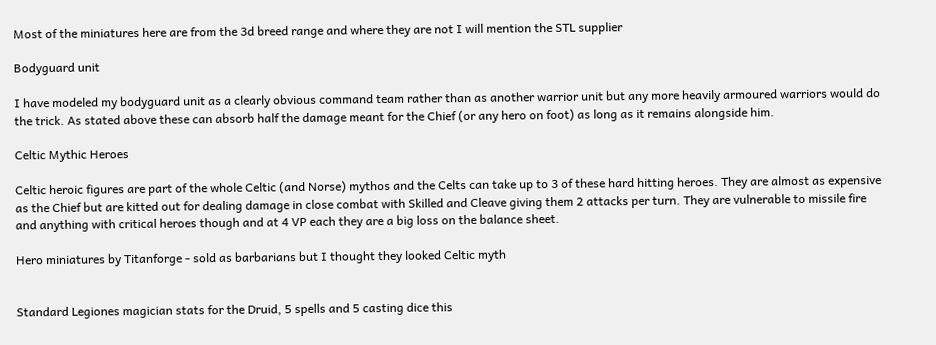Most of the miniatures here are from the 3d breed range and where they are not I will mention the STL supplier

Bodyguard unit

I have modeled my bodyguard unit as a clearly obvious command team rather than as another warrior unit but any more heavily armoured warriors would do the trick. As stated above these can absorb half the damage meant for the Chief (or any hero on foot) as long as it remains alongside him.

Celtic Mythic Heroes

Celtic heroic figures are part of the whole Celtic (and Norse) mythos and the Celts can take up to 3 of these hard hitting heroes. They are almost as expensive as the Chief but are kitted out for dealing damage in close combat with Skilled and Cleave giving them 2 attacks per turn. They are vulnerable to missile fire and anything with critical heroes though and at 4 VP each they are a big loss on the balance sheet.

Hero miniatures by Titanforge - sold as barbarians but I thought they looked Celtic myth


Standard Legiones magician stats for the Druid, 5 spells and 5 casting dice this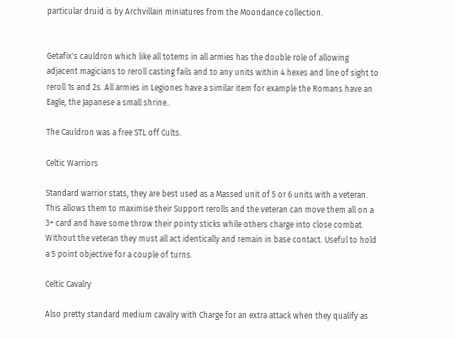particular druid is by Archvillain miniatures from the Moondance collection.


Getafix's cauldron which like all totems in all armies has the double role of allowing adjacent magicians to reroll casting fails and to any units within 4 hexes and line of sight to reroll 1s and 2s. All armies in Legiones have a similar item for example the Romans have an Eagle, the Japanese a small shrine..

The Cauldron was a free STL off Cults.

Celtic Warriors

Standard warrior stats, they are best used as a Massed unit of 5 or 6 units with a veteran. This allows them to maximise their Support rerolls and the veteran can move them all on a 3+ card and have some throw their pointy sticks while others charge into close combat. Without the veteran they must all act identically and remain in base contact. Useful to hold a 5 point objective for a couple of turns.

Celtic Cavalry

Also pretty standard medium cavalry with Charge for an extra attack when they qualify as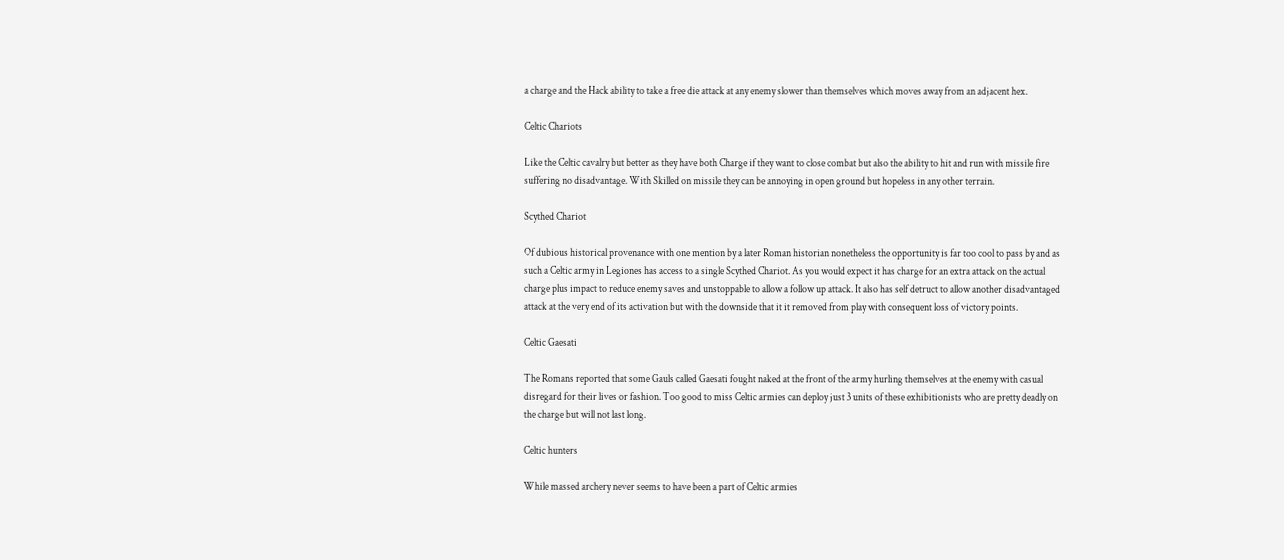a charge and the Hack ability to take a free die attack at any enemy slower than themselves which moves away from an adjacent hex.

Celtic Chariots

Like the Celtic cavalry but better as they have both Charge if they want to close combat but also the ability to hit and run with missile fire suffering no disadvantage. With Skilled on missile they can be annoying in open ground but hopeless in any other terrain.

Scythed Chariot

Of dubious historical provenance with one mention by a later Roman historian nonetheless the opportunity is far too cool to pass by and as such a Celtic army in Legiones has access to a single Scythed Chariot. As you would expect it has charge for an extra attack on the actual charge plus impact to reduce enemy saves and unstoppable to allow a follow up attack. It also has self detruct to allow another disadvantaged attack at the very end of its activation but with the downside that it it removed from play with consequent loss of victory points.

Celtic Gaesati

The Romans reported that some Gauls called Gaesati fought naked at the front of the army hurling themselves at the enemy with casual disregard for their lives or fashion. Too good to miss Celtic armies can deploy just 3 units of these exhibitionists who are pretty deadly on the charge but will not last long.

Celtic hunters

While massed archery never seems to have been a part of Celtic armies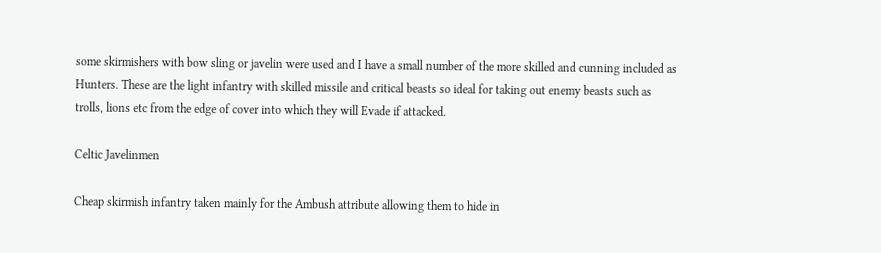some skirmishers with bow sling or javelin were used and I have a small number of the more skilled and cunning included as Hunters. These are the light infantry with skilled missile and critical beasts so ideal for taking out enemy beasts such as trolls, lions etc from the edge of cover into which they will Evade if attacked.

Celtic Javelinmen

Cheap skirmish infantry taken mainly for the Ambush attribute allowing them to hide in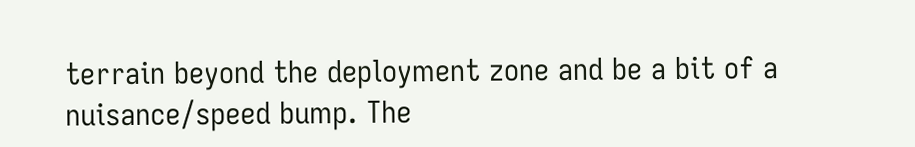terrain beyond the deployment zone and be a bit of a nuisance/speed bump. The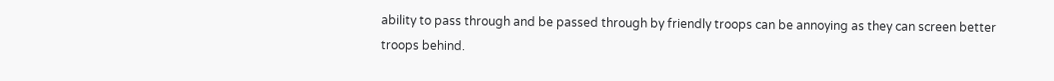ability to pass through and be passed through by friendly troops can be annoying as they can screen better troops behind.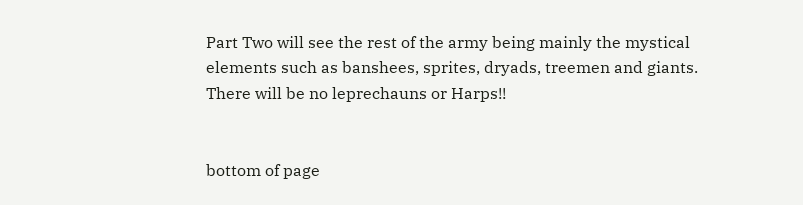Part Two will see the rest of the army being mainly the mystical elements such as banshees, sprites, dryads, treemen and giants. There will be no leprechauns or Harps!!


bottom of page